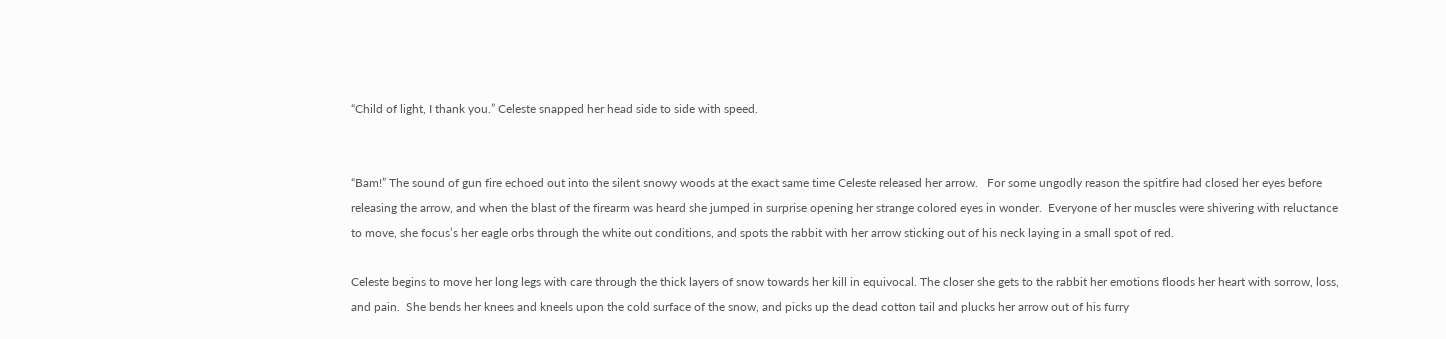“Child of light, I thank you.” Celeste snapped her head side to side with speed.


“Bam!” The sound of gun fire echoed out into the silent snowy woods at the exact same time Celeste released her arrow.   For some ungodly reason the spitfire had closed her eyes before releasing the arrow, and when the blast of the firearm was heard she jumped in surprise opening her strange colored eyes in wonder.  Everyone of her muscles were shivering with reluctance to move, she focus’s her eagle orbs through the white out conditions, and spots the rabbit with her arrow sticking out of his neck laying in a small spot of red.

Celeste begins to move her long legs with care through the thick layers of snow towards her kill in equivocal. The closer she gets to the rabbit her emotions floods her heart with sorrow, loss, and pain.  She bends her knees and kneels upon the cold surface of the snow, and picks up the dead cotton tail and plucks her arrow out of his furry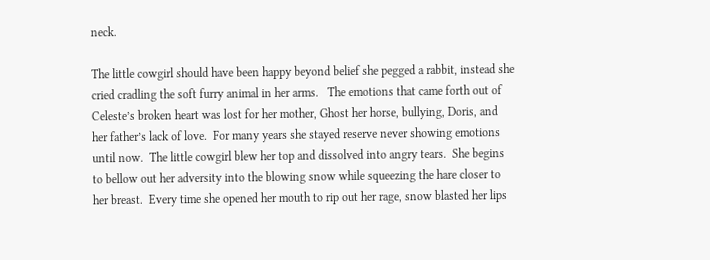neck.

The little cowgirl should have been happy beyond belief she pegged a rabbit, instead she cried cradling the soft furry animal in her arms.   The emotions that came forth out of Celeste’s broken heart was lost for her mother, Ghost her horse, bullying, Doris, and her father’s lack of love.  For many years she stayed reserve never showing emotions until now.  The little cowgirl blew her top and dissolved into angry tears.  She begins to bellow out her adversity into the blowing snow while squeezing the hare closer to her breast.  Every time she opened her mouth to rip out her rage, snow blasted her lips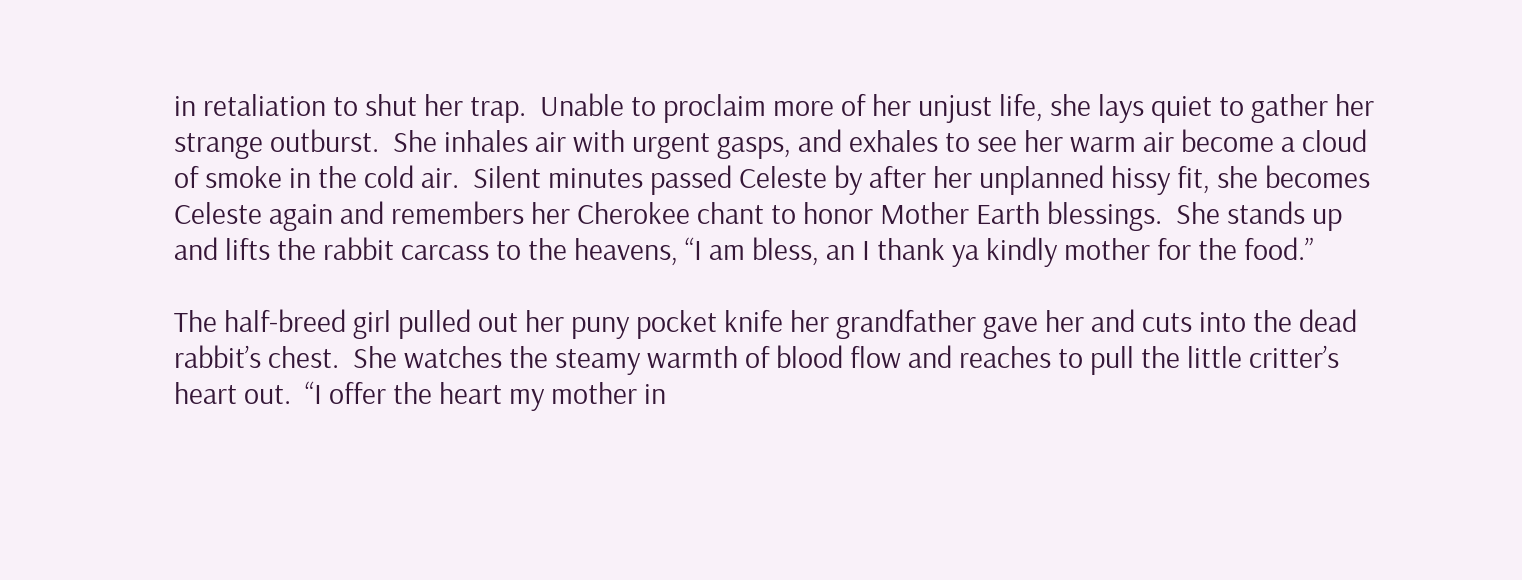in retaliation to shut her trap.  Unable to proclaim more of her unjust life, she lays quiet to gather her strange outburst.  She inhales air with urgent gasps, and exhales to see her warm air become a cloud of smoke in the cold air.  Silent minutes passed Celeste by after her unplanned hissy fit, she becomes Celeste again and remembers her Cherokee chant to honor Mother Earth blessings.  She stands up and lifts the rabbit carcass to the heavens, “I am bless, an I thank ya kindly mother for the food.”

The half-breed girl pulled out her puny pocket knife her grandfather gave her and cuts into the dead rabbit’s chest.  She watches the steamy warmth of blood flow and reaches to pull the little critter’s heart out.  “I offer the heart my mother in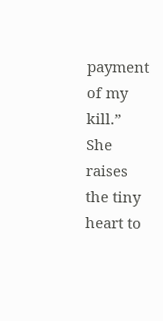payment of my kill.”  She raises the tiny heart to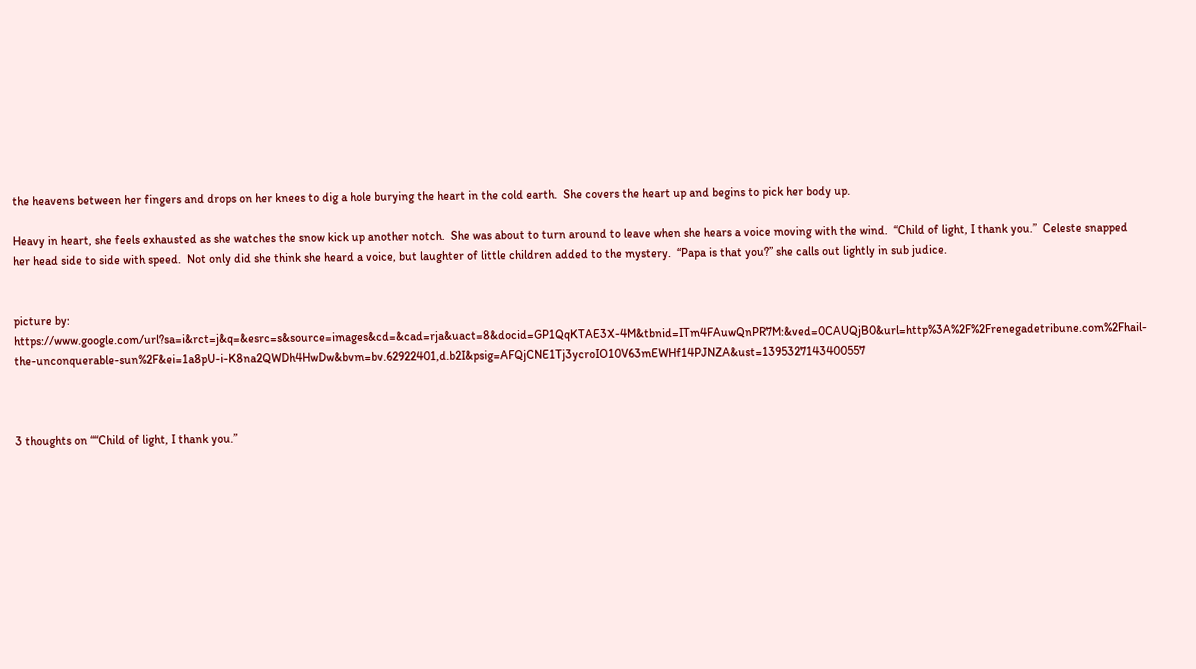the heavens between her fingers and drops on her knees to dig a hole burying the heart in the cold earth.  She covers the heart up and begins to pick her body up.

Heavy in heart, she feels exhausted as she watches the snow kick up another notch.  She was about to turn around to leave when she hears a voice moving with the wind.  “Child of light, I thank you.”  Celeste snapped her head side to side with speed.  Not only did she think she heard a voice, but laughter of little children added to the mystery.  “Papa is that you?” she calls out lightly in sub judice.


picture by:   https://www.google.com/url?sa=i&rct=j&q=&esrc=s&source=images&cd=&cad=rja&uact=8&docid=GP1QqKTAE3X-4M&tbnid=ITm4FAuwQnPR7M:&ved=0CAUQjB0&url=http%3A%2F%2Frenegadetribune.com%2Fhail-the-unconquerable-sun%2F&ei=1a8pU-i-K8na2QWDh4HwDw&bvm=bv.62922401,d.b2I&psig=AFQjCNE1Tj3ycroIO10V63mEWHf14PJNZA&ust=1395327143400557



3 thoughts on ““Child of light, I thank you.”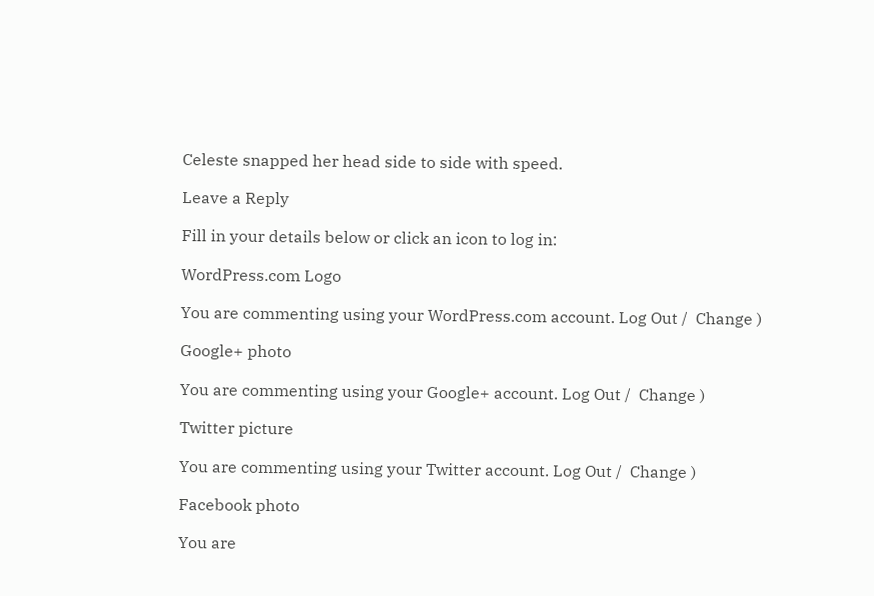Celeste snapped her head side to side with speed.

Leave a Reply

Fill in your details below or click an icon to log in:

WordPress.com Logo

You are commenting using your WordPress.com account. Log Out /  Change )

Google+ photo

You are commenting using your Google+ account. Log Out /  Change )

Twitter picture

You are commenting using your Twitter account. Log Out /  Change )

Facebook photo

You are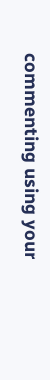commenting using your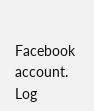Facebook account. Log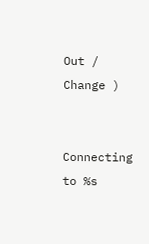Out /  Change )


Connecting to %s